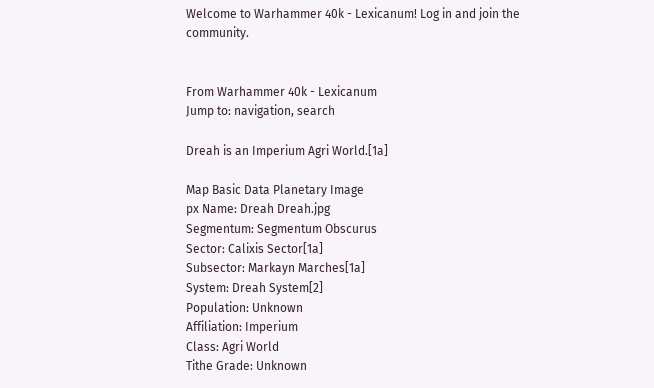Welcome to Warhammer 40k - Lexicanum! Log in and join the community.


From Warhammer 40k - Lexicanum
Jump to: navigation, search

Dreah is an Imperium Agri World.[1a]

Map Basic Data Planetary Image
px Name: Dreah Dreah.jpg
Segmentum: Segmentum Obscurus
Sector: Calixis Sector[1a]
Subsector: Markayn Marches[1a]
System: Dreah System[2]
Population: Unknown
Affiliation: Imperium
Class: Agri World
Tithe Grade: Unknown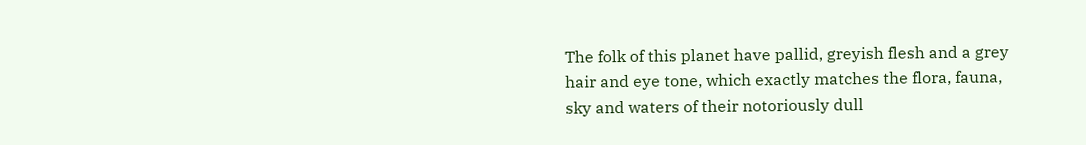The folk of this planet have pallid, greyish flesh and a grey hair and eye tone, which exactly matches the flora, fauna, sky and waters of their notoriously dull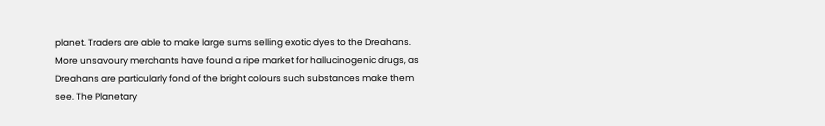planet. Traders are able to make large sums selling exotic dyes to the Dreahans. More unsavoury merchants have found a ripe market for hallucinogenic drugs, as Dreahans are particularly fond of the bright colours such substances make them see. The Planetary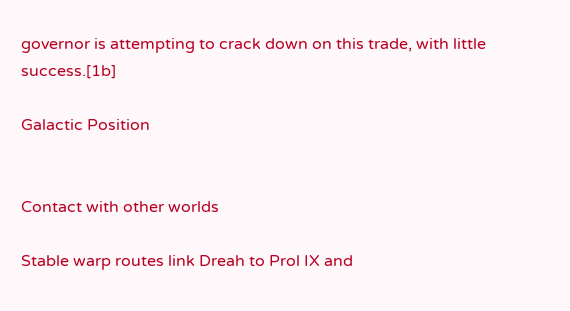governor is attempting to crack down on this trade, with little success.[1b]

Galactic Position


Contact with other worlds

Stable warp routes link Dreah to Prol IX and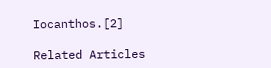Iocanthos.[2]

Related Articles